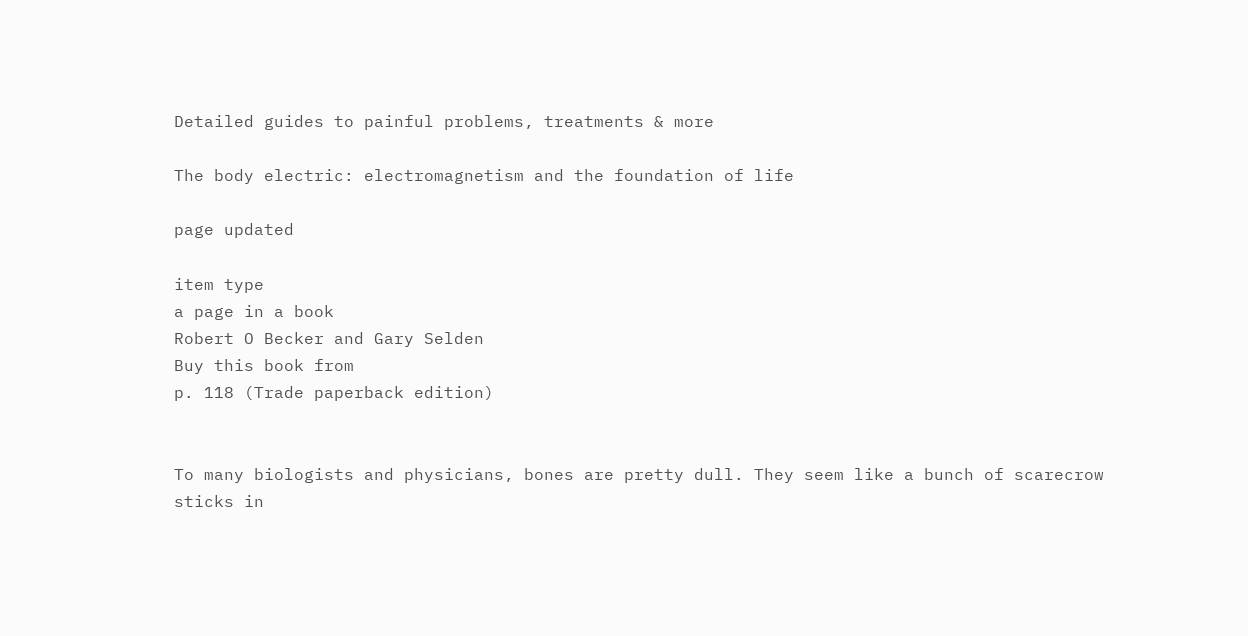Detailed guides to painful problems, treatments & more

The body electric: electromagnetism and the foundation of life

page updated

item type
a page in a book
Robert O Becker and Gary Selden
Buy this book from
p. 118 (Trade paperback edition)


To many biologists and physicians, bones are pretty dull. They seem like a bunch of scarecrow sticks in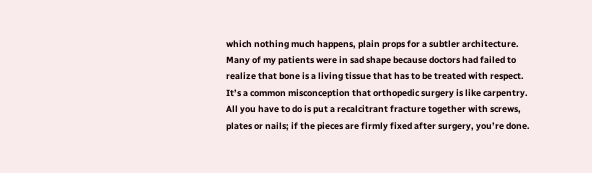which nothing much happens, plain props for a subtler architecture. Many of my patients were in sad shape because doctors had failed to realize that bone is a living tissue that has to be treated with respect. It’s a common misconception that orthopedic surgery is like carpentry. All you have to do is put a recalcitrant fracture together with screws, plates or nails; if the pieces are firmly fixed after surgery, you’re done.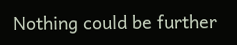Nothing could be further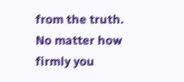from the truth. No matter how firmly you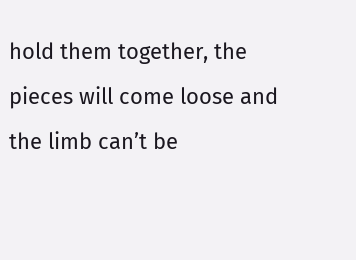hold them together, the pieces will come loose and the limb can’t be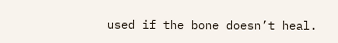used if the bone doesn’t heal.